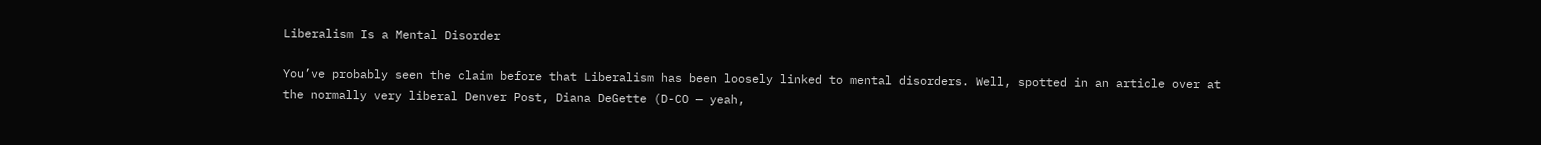Liberalism Is a Mental Disorder

You’ve probably seen the claim before that Liberalism has been loosely linked to mental disorders. Well, spotted in an article over at the normally very liberal Denver Post, Diana DeGette (D-CO — yeah,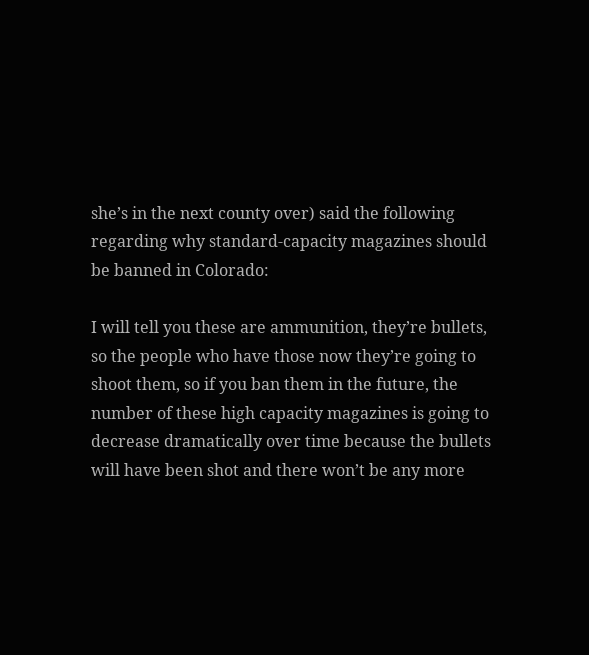she’s in the next county over) said the following regarding why standard-capacity magazines should be banned in Colorado:

I will tell you these are ammunition, they’re bullets, so the people who have those now they’re going to shoot them, so if you ban them in the future, the number of these high capacity magazines is going to decrease dramatically over time because the bullets will have been shot and there won’t be any more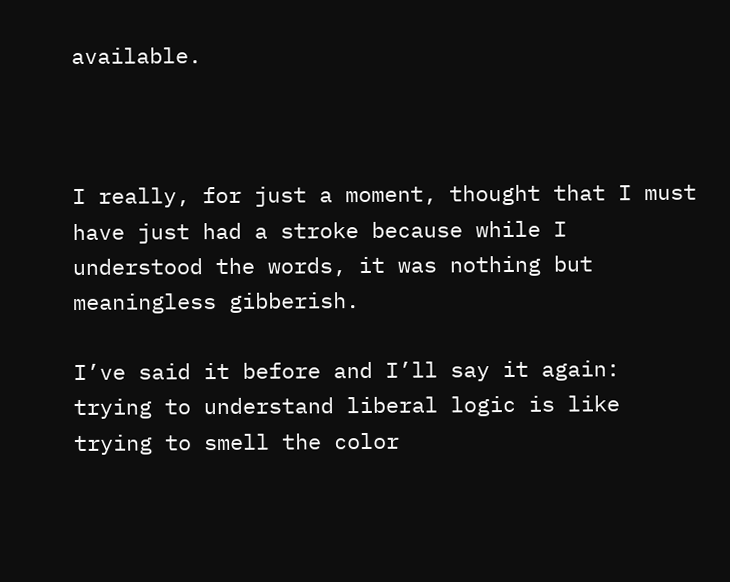available.



I really, for just a moment, thought that I must have just had a stroke because while I understood the words, it was nothing but meaningless gibberish.

I’ve said it before and I’ll say it again: trying to understand liberal logic is like trying to smell the color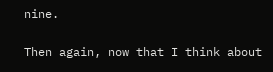nine.

Then again, now that I think about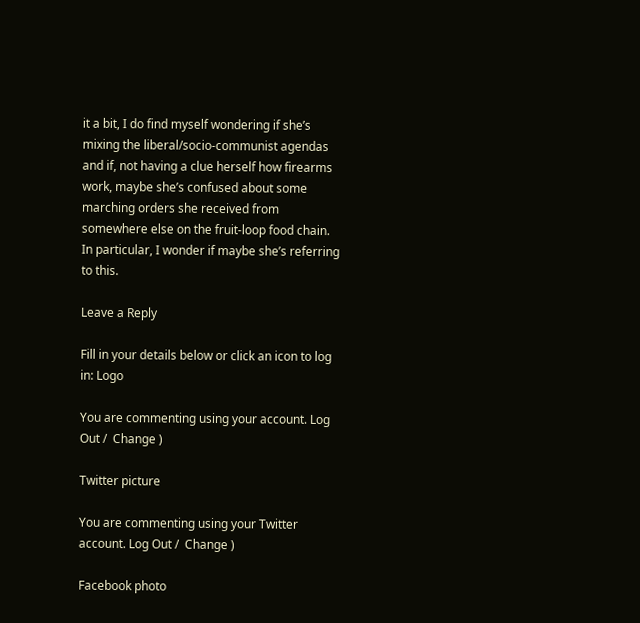it a bit, I do find myself wondering if she’s mixing the liberal/socio-communist agendas and if, not having a clue herself how firearms work, maybe she’s confused about some marching orders she received from somewhere else on the fruit-loop food chain. In particular, I wonder if maybe she’s referring to this.

Leave a Reply

Fill in your details below or click an icon to log in: Logo

You are commenting using your account. Log Out /  Change )

Twitter picture

You are commenting using your Twitter account. Log Out /  Change )

Facebook photo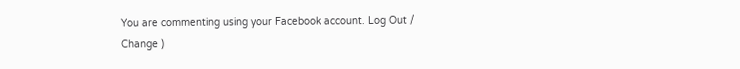You are commenting using your Facebook account. Log Out /  Change )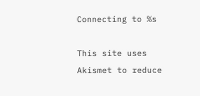Connecting to %s

This site uses Akismet to reduce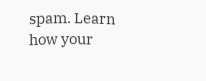spam. Learn how your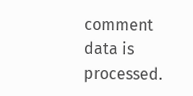comment data is processed.